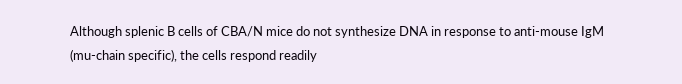Although splenic B cells of CBA/N mice do not synthesize DNA in response to anti-mouse IgM (mu-chain specific), the cells respond readily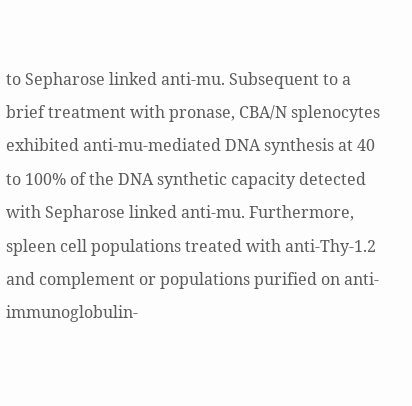to Sepharose linked anti-mu. Subsequent to a brief treatment with pronase, CBA/N splenocytes exhibited anti-mu-mediated DNA synthesis at 40 to 100% of the DNA synthetic capacity detected with Sepharose linked anti-mu. Furthermore, spleen cell populations treated with anti-Thy-1.2 and complement or populations purified on anti-immunoglobulin-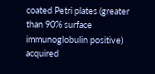coated Petri plates (greater than 90% surface immunoglobulin positive) acquired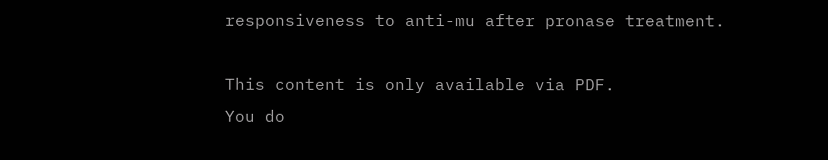responsiveness to anti-mu after pronase treatment.

This content is only available via PDF.
You do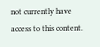not currently have access to this content.